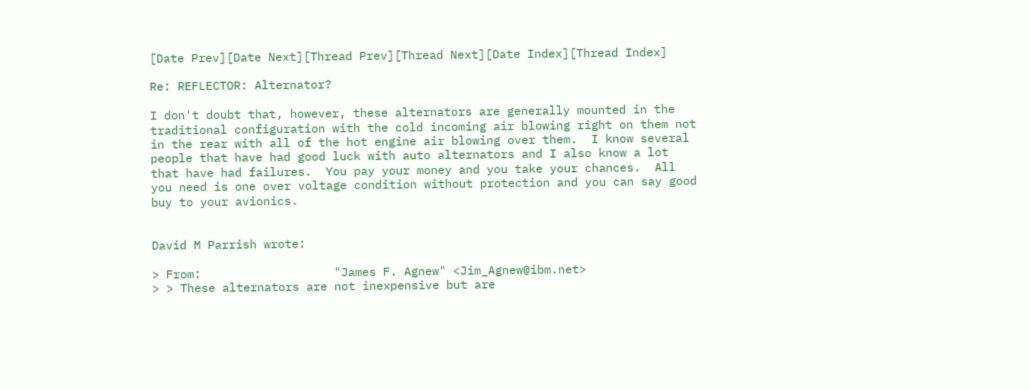[Date Prev][Date Next][Thread Prev][Thread Next][Date Index][Thread Index]

Re: REFLECTOR: Alternator?

I don't doubt that, however, these alternators are generally mounted in the
traditional configuration with the cold incoming air blowing right on them not
in the rear with all of the hot engine air blowing over them.  I know several
people that have had good luck with auto alternators and I also know a lot
that have had failures.  You pay your money and you take your chances.  All
you need is one over voltage condition without protection and you can say good
buy to your avionics.


David M Parrish wrote:

> From:                   "James F. Agnew" <Jim_Agnew@ibm.net>
> > These alternators are not inexpensive but are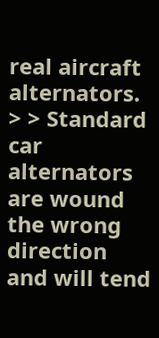real aircraft alternators.
> > Standard car alternators are wound the wrong direction and will tend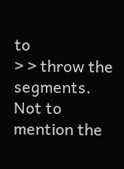to
> > throw the segments.  Not to mention the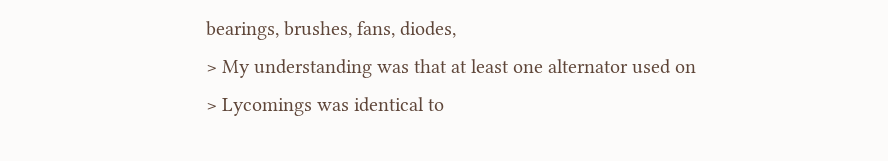bearings, brushes, fans, diodes,
> My understanding was that at least one alternator used on
> Lycomings was identical to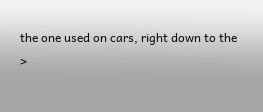the one used on cars, right down to the
>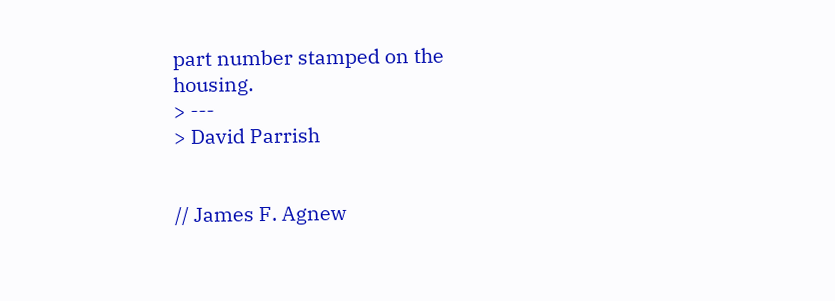part number stamped on the housing.
> ---
> David Parrish


// James F. Agnew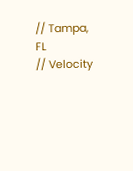// Tampa, FL
// Velocity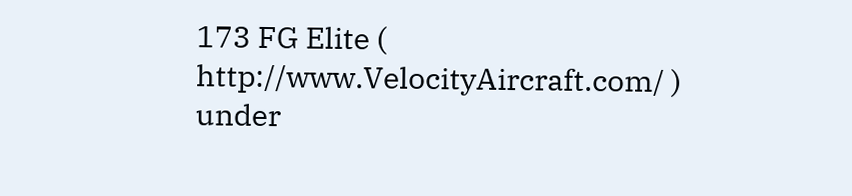173 FG Elite ( http://www.VelocityAircraft.com/ ) under